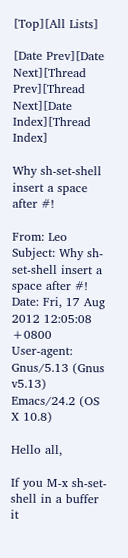[Top][All Lists]

[Date Prev][Date Next][Thread Prev][Thread Next][Date Index][Thread Index]

Why sh-set-shell insert a space after #!

From: Leo
Subject: Why sh-set-shell insert a space after #!
Date: Fri, 17 Aug 2012 12:05:08 +0800
User-agent: Gnus/5.13 (Gnus v5.13) Emacs/24.2 (OS X 10.8)

Hello all,

If you M-x sh-set-shell in a buffer it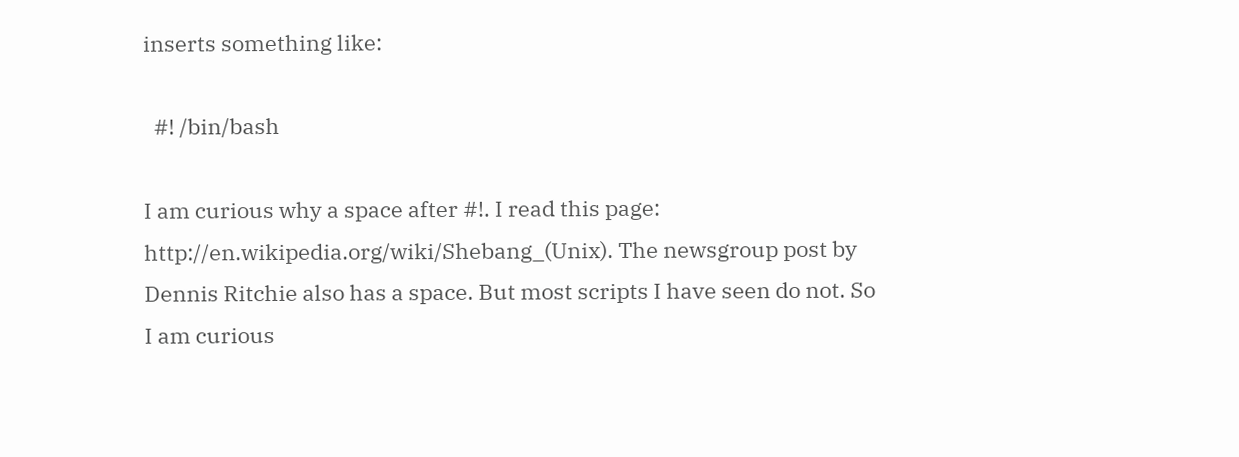inserts something like:

  #! /bin/bash

I am curious why a space after #!. I read this page:
http://en.wikipedia.org/wiki/Shebang_(Unix). The newsgroup post by
Dennis Ritchie also has a space. But most scripts I have seen do not. So
I am curious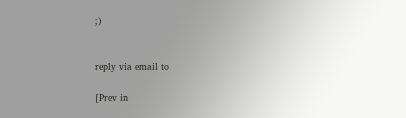;)


reply via email to

[Prev in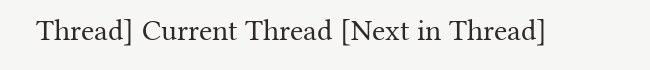Thread] Current Thread [Next in Thread]